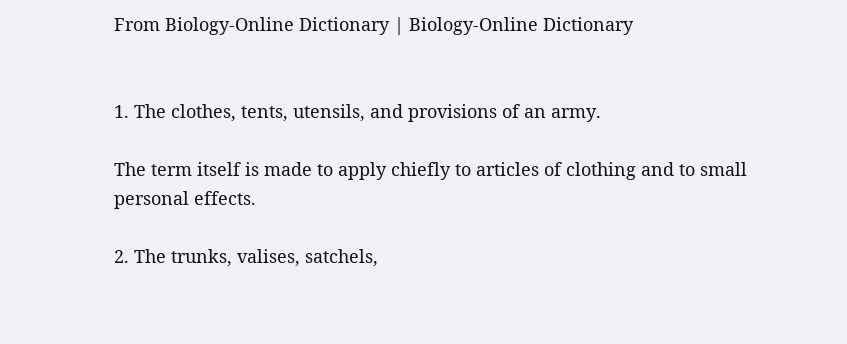From Biology-Online Dictionary | Biology-Online Dictionary


1. The clothes, tents, utensils, and provisions of an army.

The term itself is made to apply chiefly to articles of clothing and to small personal effects.

2. The trunks, valises, satchels,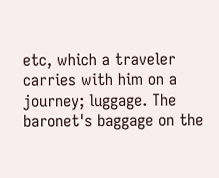etc, which a traveler carries with him on a journey; luggage. The baronet's baggage on the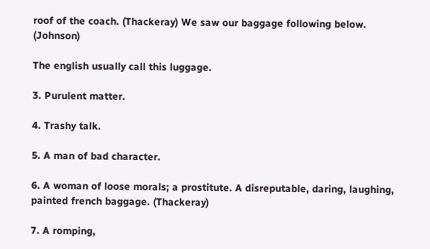roof of the coach. (Thackeray) We saw our baggage following below. (Johnson)

The english usually call this luggage.

3. Purulent matter.

4. Trashy talk.

5. A man of bad character.

6. A woman of loose morals; a prostitute. A disreputable, daring, laughing, painted french baggage. (Thackeray)

7. A romping,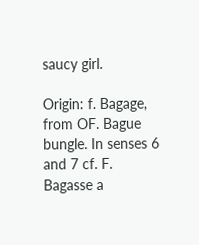saucy girl.

Origin: f. Bagage, from OF. Bague bungle. In senses 6 and 7 cf. F. Bagasse a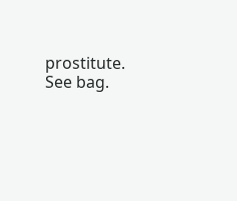prostitute. See bag.